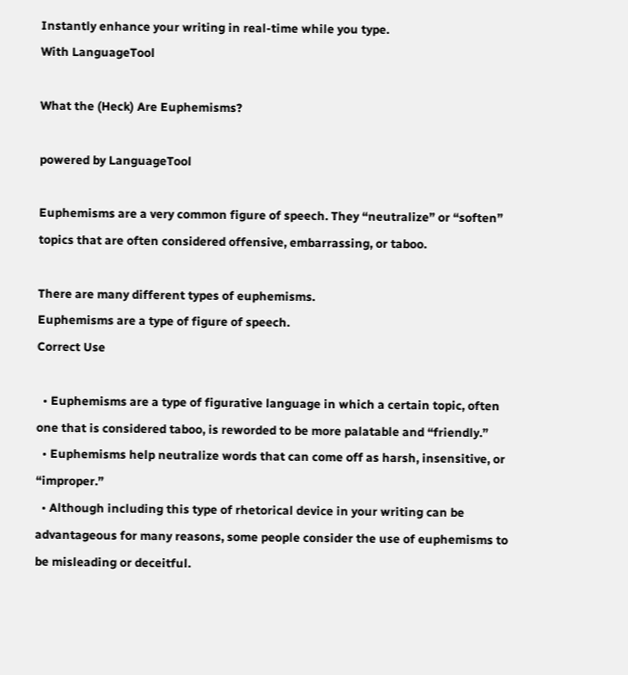Instantly enhance your writing in real-time while you type.
With LanguageTool

What the (Heck) Are Euphemisms?

powered by LanguageTool

Euphemisms are a very common figure of speech. They “neutralize” or “soften” topics that are often considered offensive, embarrassing, or taboo.

There are many different types of euphemisms.
Euphemisms are a type of figure of speech.
Correct Use

  • Euphemisms are a type of figurative language in which a certain topic, often one that is considered taboo, is reworded to be more palatable and “friendly.”
  • Euphemisms help neutralize words that can come off as harsh, insensitive, or “improper.”
  • Although including this type of rhetorical device in your writing can be advantageous for many reasons, some people consider the use of euphemisms to be misleading or deceitful.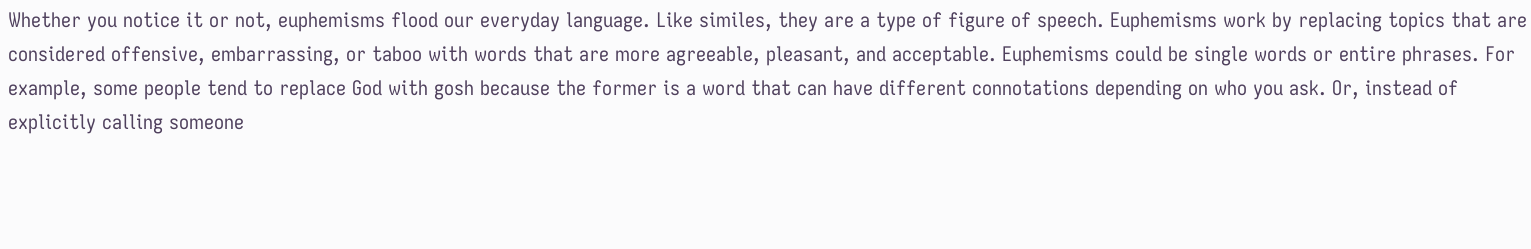Whether you notice it or not, euphemisms flood our everyday language. Like similes, they are a type of figure of speech. Euphemisms work by replacing topics that are considered offensive, embarrassing, or taboo with words that are more agreeable, pleasant, and acceptable. Euphemisms could be single words or entire phrases. For example, some people tend to replace God with gosh because the former is a word that can have different connotations depending on who you ask. Or, instead of explicitly calling someone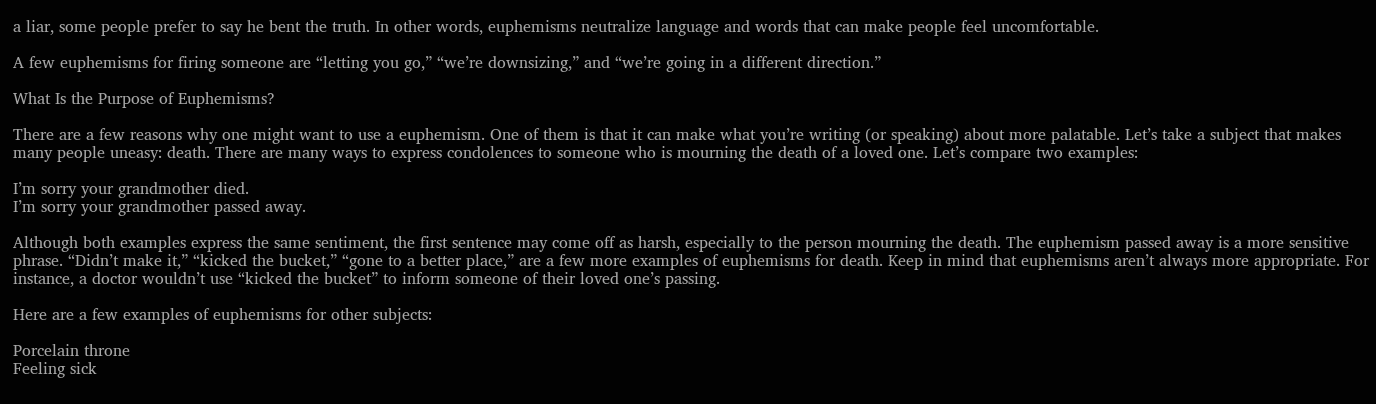a liar, some people prefer to say he bent the truth. In other words, euphemisms neutralize language and words that can make people feel uncomfortable.

A few euphemisms for firing someone are “letting you go,” “we’re downsizing,” and “we’re going in a different direction.”

What Is the Purpose of Euphemisms?

There are a few reasons why one might want to use a euphemism. One of them is that it can make what you’re writing (or speaking) about more palatable. Let’s take a subject that makes many people uneasy: death. There are many ways to express condolences to someone who is mourning the death of a loved one. Let’s compare two examples:

I’m sorry your grandmother died.
I’m sorry your grandmother passed away.

Although both examples express the same sentiment, the first sentence may come off as harsh, especially to the person mourning the death. The euphemism passed away is a more sensitive phrase. “Didn’t make it,” “kicked the bucket,” “gone to a better place,” are a few more examples of euphemisms for death. Keep in mind that euphemisms aren’t always more appropriate. For instance, a doctor wouldn’t use “kicked the bucket” to inform someone of their loved one’s passing.

Here are a few examples of euphemisms for other subjects:

Porcelain throne
Feeling sick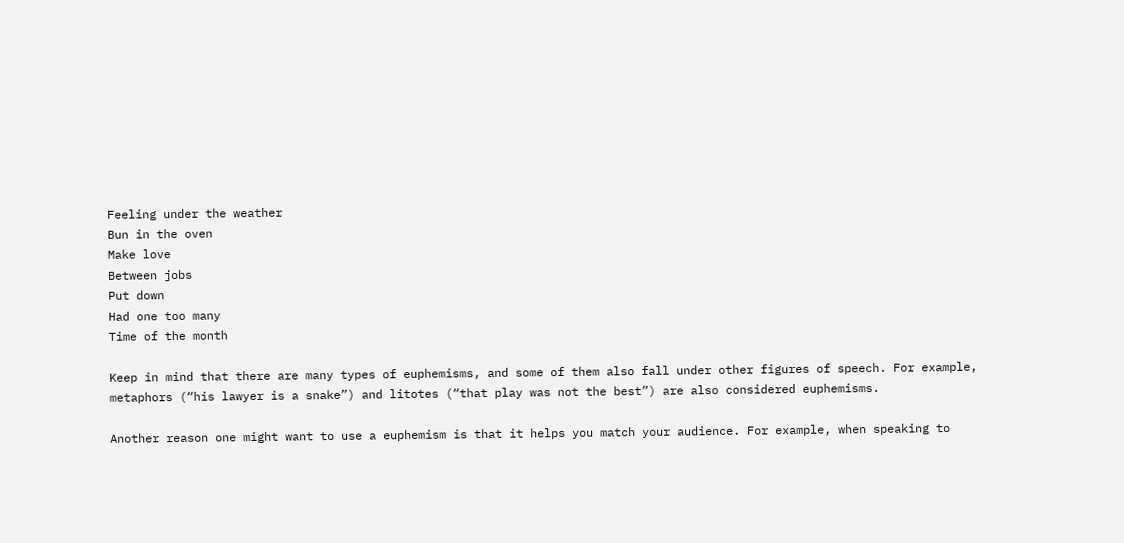Feeling under the weather
Bun in the oven
Make love
Between jobs
Put down
Had one too many
Time of the month

Keep in mind that there are many types of euphemisms, and some of them also fall under other figures of speech. For example, metaphors (“his lawyer is a snake”) and litotes (“that play was not the best”) are also considered euphemisms.

Another reason one might want to use a euphemism is that it helps you match your audience. For example, when speaking to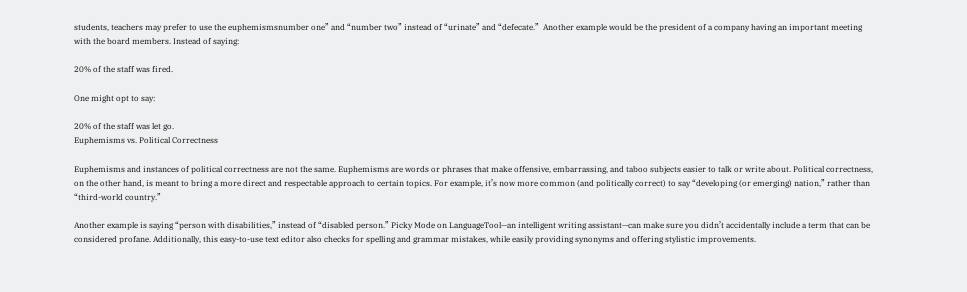students, teachers may prefer to use the euphemismsnumber one” and “number two” instead of “urinate” and “defecate.”  Another example would be the president of a company having an important meeting with the board members. Instead of saying:

20% of the staff was fired.

One might opt to say:

20% of the staff was let go.
Euphemisms vs. Political Correctness

Euphemisms and instances of political correctness are not the same. Euphemisms are words or phrases that make offensive, embarrassing, and taboo subjects easier to talk or write about. Political correctness, on the other hand, is meant to bring a more direct and respectable approach to certain topics. For example, it’s now more common (and politically correct) to say “developing (or emerging) nation,” rather than “third-world country.”

Another example is saying “person with disabilities,” instead of “disabled person.” Picky Mode on LanguageTool—an intelligent writing assistant—can make sure you didn’t accidentally include a term that can be considered profane. Additionally, this easy-to-use text editor also checks for spelling and grammar mistakes, while easily providing synonyms and offering stylistic improvements.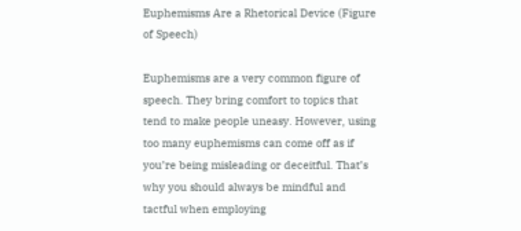Euphemisms Are a Rhetorical Device (Figure of Speech)

Euphemisms are a very common figure of speech. They bring comfort to topics that tend to make people uneasy. However, using too many euphemisms can come off as if you’re being misleading or deceitful. That’s why you should always be mindful and tactful when employing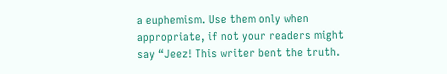a euphemism. Use them only when appropriate, if not your readers might say “Jeez! This writer bent the truth.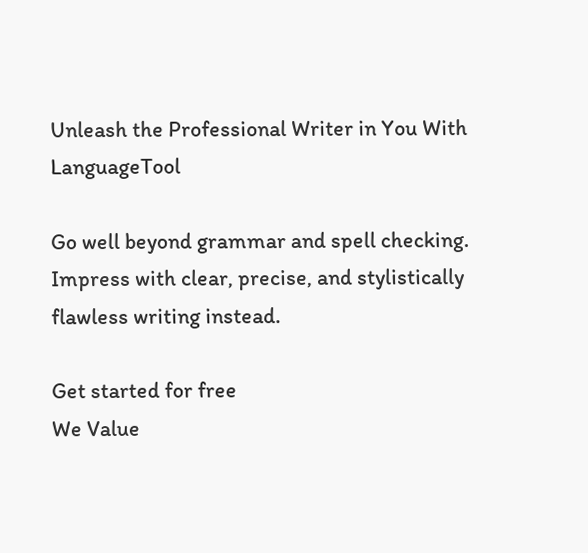Unleash the Professional Writer in You With LanguageTool

Go well beyond grammar and spell checking. Impress with clear, precise, and stylistically flawless writing instead.

Get started for free
We Value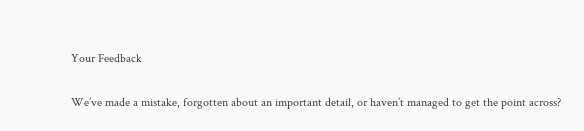Your Feedback

We’ve made a mistake, forgotten about an important detail, or haven’t managed to get the point across?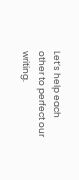Let’s help each other to perfect our writing.